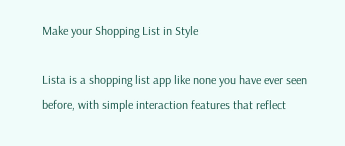Make your Shopping List in Style

Lista is a shopping list app like none you have ever seen before, with simple interaction features that reflect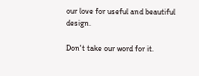our love for useful and beautiful design.

Don't take our word for it.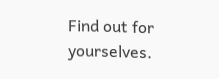Find out for yourselves.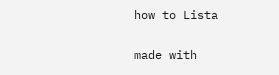how to Lista

made with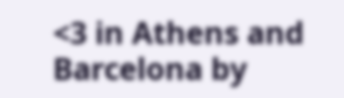<3 in Athens and Barcelona by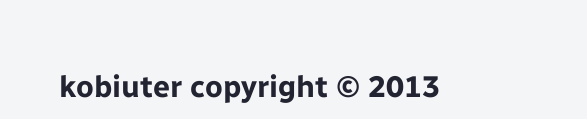kobiuter copyright © 2013